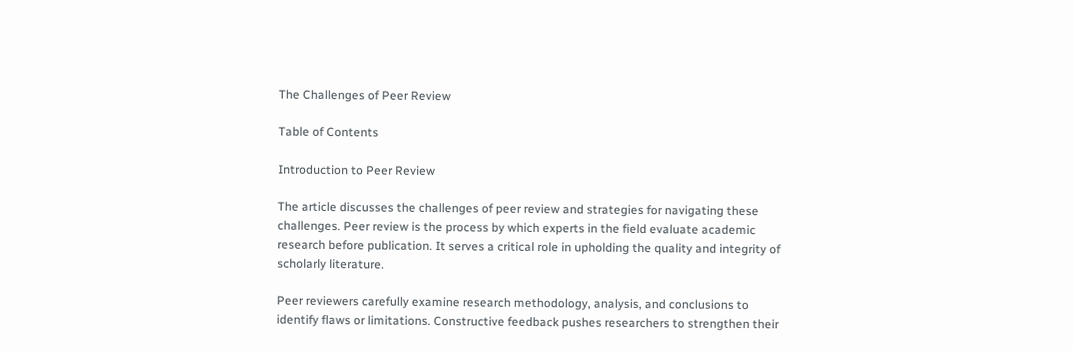The Challenges of Peer Review

Table of Contents

Introduction to Peer Review

The article discusses the challenges of peer review and strategies for navigating these challenges. Peer review is the process by which experts in the field evaluate academic research before publication. It serves a critical role in upholding the quality and integrity of scholarly literature.

Peer reviewers carefully examine research methodology, analysis, and conclusions to identify flaws or limitations. Constructive feedback pushes researchers to strengthen their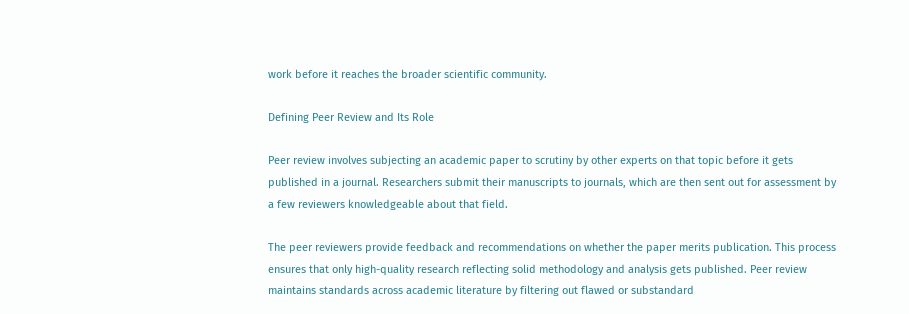work before it reaches the broader scientific community.

Defining Peer Review and Its Role

Peer review involves subjecting an academic paper to scrutiny by other experts on that topic before it gets published in a journal. Researchers submit their manuscripts to journals, which are then sent out for assessment by a few reviewers knowledgeable about that field.

The peer reviewers provide feedback and recommendations on whether the paper merits publication. This process ensures that only high-quality research reflecting solid methodology and analysis gets published. Peer review maintains standards across academic literature by filtering out flawed or substandard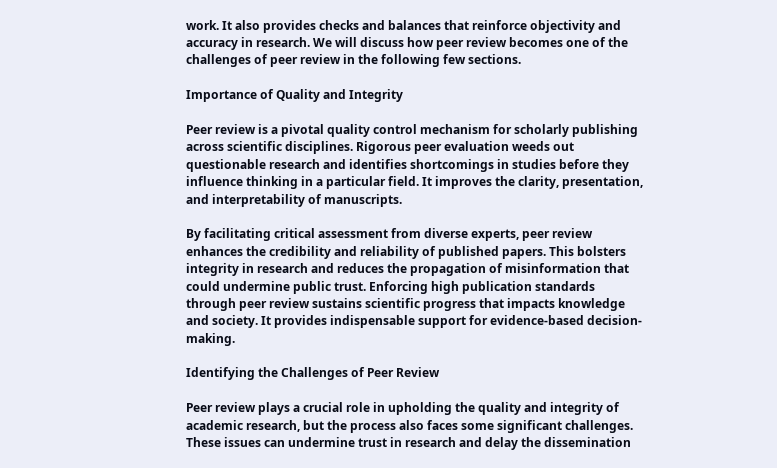work. It also provides checks and balances that reinforce objectivity and accuracy in research. We will discuss how peer review becomes one of the challenges of peer review in the following few sections.

Importance of Quality and Integrity

Peer review is a pivotal quality control mechanism for scholarly publishing across scientific disciplines. Rigorous peer evaluation weeds out questionable research and identifies shortcomings in studies before they influence thinking in a particular field. It improves the clarity, presentation, and interpretability of manuscripts.

By facilitating critical assessment from diverse experts, peer review enhances the credibility and reliability of published papers. This bolsters integrity in research and reduces the propagation of misinformation that could undermine public trust. Enforcing high publication standards through peer review sustains scientific progress that impacts knowledge and society. It provides indispensable support for evidence-based decision-making.

Identifying the Challenges of Peer Review

Peer review plays a crucial role in upholding the quality and integrity of academic research, but the process also faces some significant challenges. These issues can undermine trust in research and delay the dissemination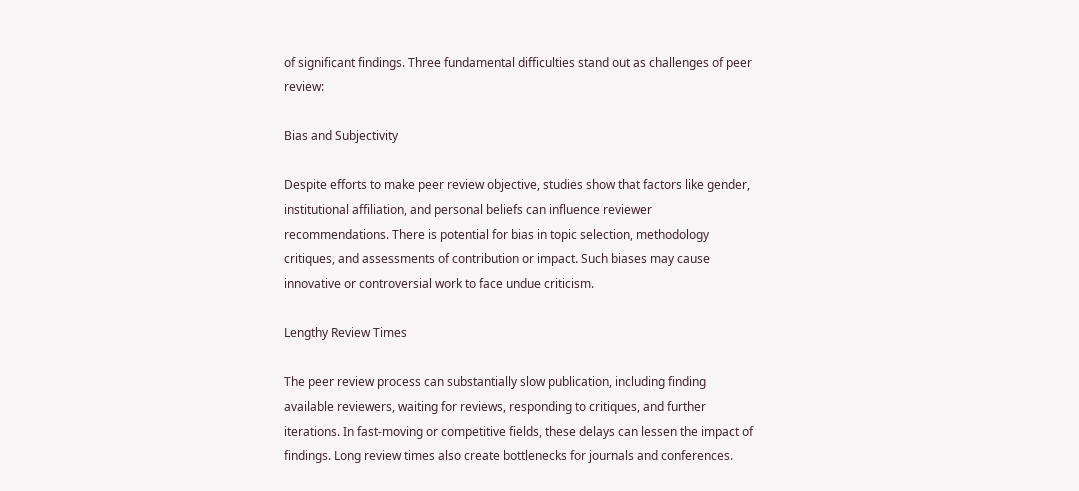of significant findings. Three fundamental difficulties stand out as challenges of peer review:

Bias and Subjectivity

Despite efforts to make peer review objective, studies show that factors like gender, institutional affiliation, and personal beliefs can influence reviewer recommendations. There is potential for bias in topic selection, methodology critiques, and assessments of contribution or impact. Such biases may cause innovative or controversial work to face undue criticism.

Lengthy Review Times

The peer review process can substantially slow publication, including finding available reviewers, waiting for reviews, responding to critiques, and further iterations. In fast-moving or competitive fields, these delays can lessen the impact of findings. Long review times also create bottlenecks for journals and conferences.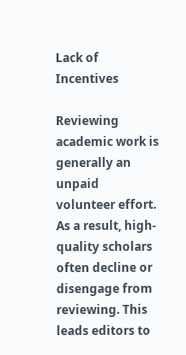Lack of Incentives

Reviewing academic work is generally an unpaid volunteer effort. As a result, high-quality scholars often decline or disengage from reviewing. This leads editors to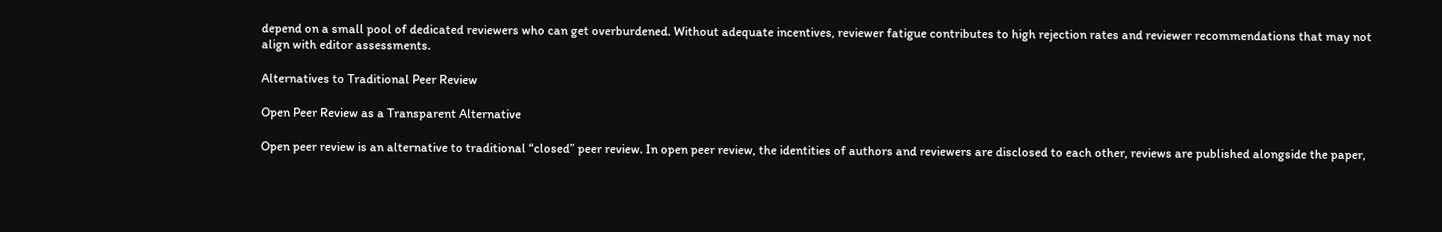depend on a small pool of dedicated reviewers who can get overburdened. Without adequate incentives, reviewer fatigue contributes to high rejection rates and reviewer recommendations that may not align with editor assessments.

Alternatives to Traditional Peer Review

Open Peer Review as a Transparent Alternative

Open peer review is an alternative to traditional “closed” peer review. In open peer review, the identities of authors and reviewers are disclosed to each other, reviews are published alongside the paper,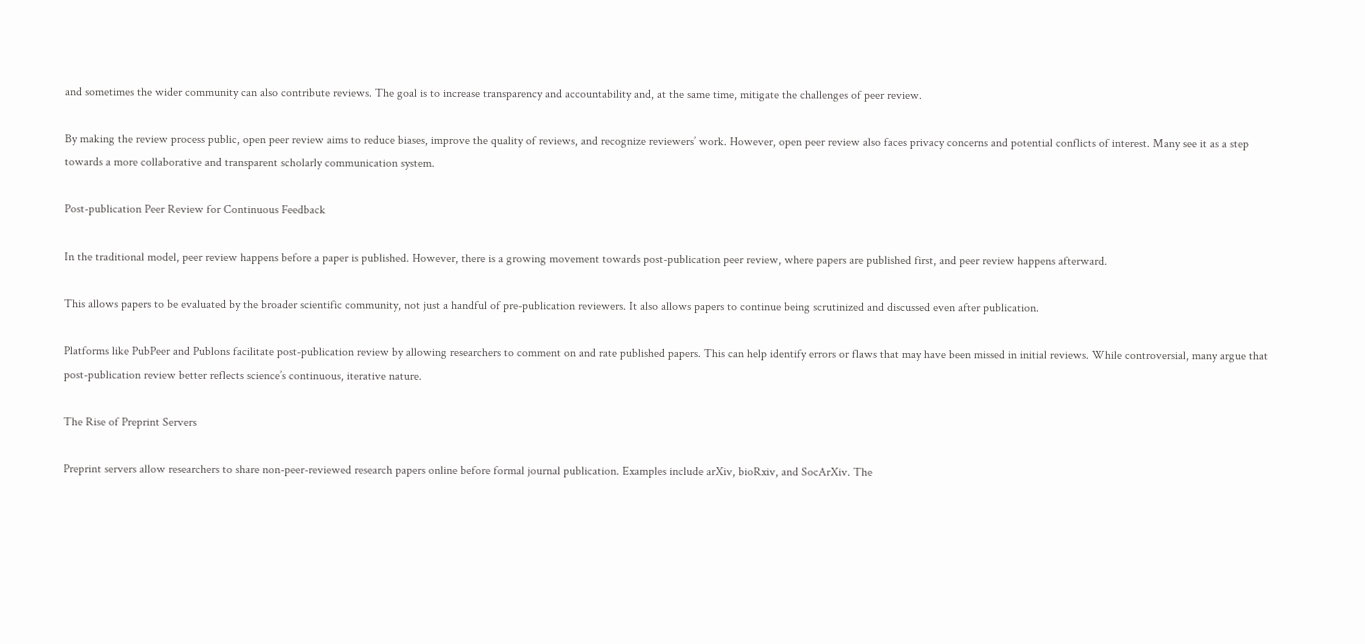and sometimes the wider community can also contribute reviews. The goal is to increase transparency and accountability and, at the same time, mitigate the challenges of peer review.

By making the review process public, open peer review aims to reduce biases, improve the quality of reviews, and recognize reviewers’ work. However, open peer review also faces privacy concerns and potential conflicts of interest. Many see it as a step towards a more collaborative and transparent scholarly communication system.

Post-publication Peer Review for Continuous Feedback

In the traditional model, peer review happens before a paper is published. However, there is a growing movement towards post-publication peer review, where papers are published first, and peer review happens afterward.

This allows papers to be evaluated by the broader scientific community, not just a handful of pre-publication reviewers. It also allows papers to continue being scrutinized and discussed even after publication.

Platforms like PubPeer and Publons facilitate post-publication review by allowing researchers to comment on and rate published papers. This can help identify errors or flaws that may have been missed in initial reviews. While controversial, many argue that post-publication review better reflects science’s continuous, iterative nature.

The Rise of Preprint Servers

Preprint servers allow researchers to share non-peer-reviewed research papers online before formal journal publication. Examples include arXiv, bioRxiv, and SocArXiv. The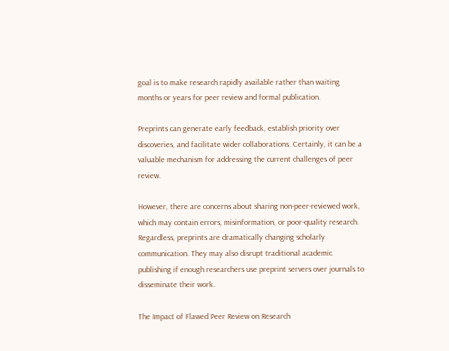goal is to make research rapidly available rather than waiting months or years for peer review and formal publication.

Preprints can generate early feedback, establish priority over discoveries, and facilitate wider collaborations. Certainly, it can be a valuable mechanism for addressing the current challenges of peer review.

However, there are concerns about sharing non-peer-reviewed work, which may contain errors, misinformation, or poor-quality research. Regardless, preprints are dramatically changing scholarly communication. They may also disrupt traditional academic publishing if enough researchers use preprint servers over journals to disseminate their work.

The Impact of Flawed Peer Review on Research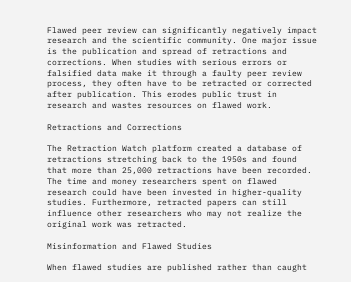Flawed peer review can significantly negatively impact research and the scientific community. One major issue is the publication and spread of retractions and corrections. When studies with serious errors or falsified data make it through a faulty peer review process, they often have to be retracted or corrected after publication. This erodes public trust in research and wastes resources on flawed work.

Retractions and Corrections

The Retraction Watch platform created a database of retractions stretching back to the 1950s and found that more than 25,000 retractions have been recorded. The time and money researchers spent on flawed research could have been invested in higher-quality studies. Furthermore, retracted papers can still influence other researchers who may not realize the original work was retracted.

Misinformation and Flawed Studies

When flawed studies are published rather than caught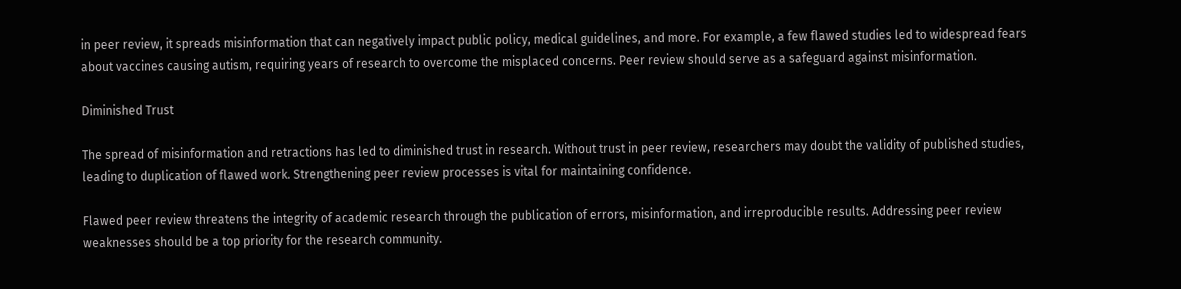in peer review, it spreads misinformation that can negatively impact public policy, medical guidelines, and more. For example, a few flawed studies led to widespread fears about vaccines causing autism, requiring years of research to overcome the misplaced concerns. Peer review should serve as a safeguard against misinformation.

Diminished Trust

The spread of misinformation and retractions has led to diminished trust in research. Without trust in peer review, researchers may doubt the validity of published studies, leading to duplication of flawed work. Strengthening peer review processes is vital for maintaining confidence.

Flawed peer review threatens the integrity of academic research through the publication of errors, misinformation, and irreproducible results. Addressing peer review weaknesses should be a top priority for the research community.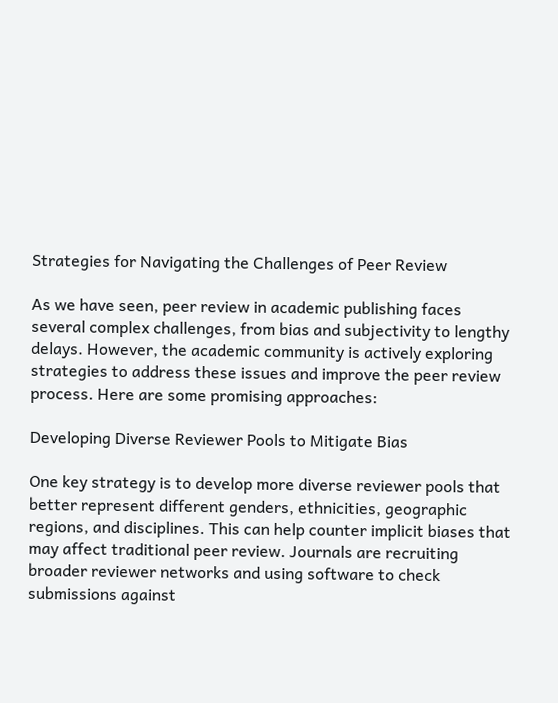Strategies for Navigating the Challenges of Peer Review

As we have seen, peer review in academic publishing faces several complex challenges, from bias and subjectivity to lengthy delays. However, the academic community is actively exploring strategies to address these issues and improve the peer review process. Here are some promising approaches:

Developing Diverse Reviewer Pools to Mitigate Bias

One key strategy is to develop more diverse reviewer pools that better represent different genders, ethnicities, geographic regions, and disciplines. This can help counter implicit biases that may affect traditional peer review. Journals are recruiting broader reviewer networks and using software to check submissions against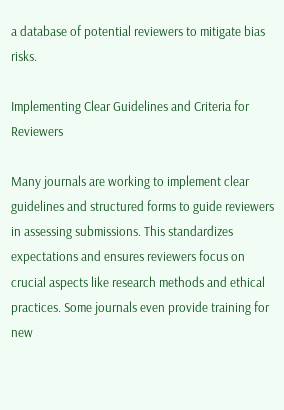a database of potential reviewers to mitigate bias risks.

Implementing Clear Guidelines and Criteria for Reviewers

Many journals are working to implement clear guidelines and structured forms to guide reviewers in assessing submissions. This standardizes expectations and ensures reviewers focus on crucial aspects like research methods and ethical practices. Some journals even provide training for new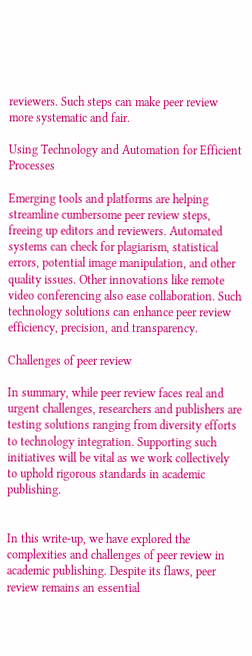reviewers. Such steps can make peer review more systematic and fair.

Using Technology and Automation for Efficient Processes

Emerging tools and platforms are helping streamline cumbersome peer review steps, freeing up editors and reviewers. Automated systems can check for plagiarism, statistical errors, potential image manipulation, and other quality issues. Other innovations like remote video conferencing also ease collaboration. Such technology solutions can enhance peer review efficiency, precision, and transparency.

Challenges of peer review

In summary, while peer review faces real and urgent challenges, researchers and publishers are testing solutions ranging from diversity efforts to technology integration. Supporting such initiatives will be vital as we work collectively to uphold rigorous standards in academic publishing.


In this write-up, we have explored the complexities and challenges of peer review in academic publishing. Despite its flaws, peer review remains an essential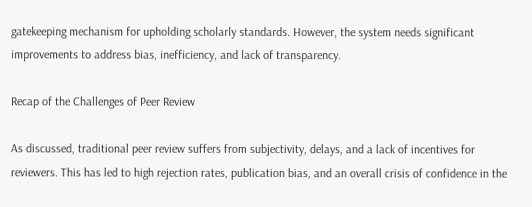gatekeeping mechanism for upholding scholarly standards. However, the system needs significant improvements to address bias, inefficiency, and lack of transparency.

Recap of the Challenges of Peer Review

As discussed, traditional peer review suffers from subjectivity, delays, and a lack of incentives for reviewers. This has led to high rejection rates, publication bias, and an overall crisis of confidence in the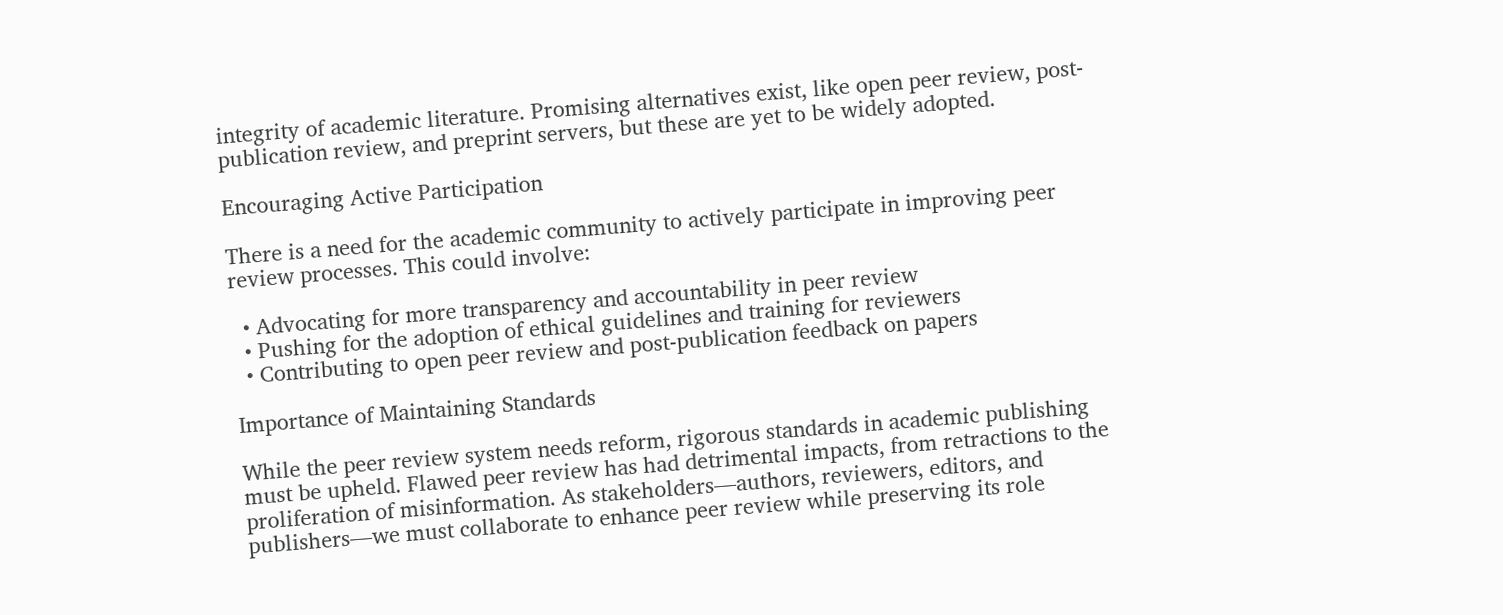integrity of academic literature. Promising alternatives exist, like open peer review, post-publication review, and preprint servers, but these are yet to be widely adopted.

Encouraging Active Participation

There is a need for the academic community to actively participate in improving peer review processes. This could involve:

  • Advocating for more transparency and accountability in peer review
  • Pushing for the adoption of ethical guidelines and training for reviewers
  • Contributing to open peer review and post-publication feedback on papers

Importance of Maintaining Standards

While the peer review system needs reform, rigorous standards in academic publishing must be upheld. Flawed peer review has had detrimental impacts, from retractions to the proliferation of misinformation. As stakeholders—authors, reviewers, editors, and publishers—we must collaborate to enhance peer review while preserving its role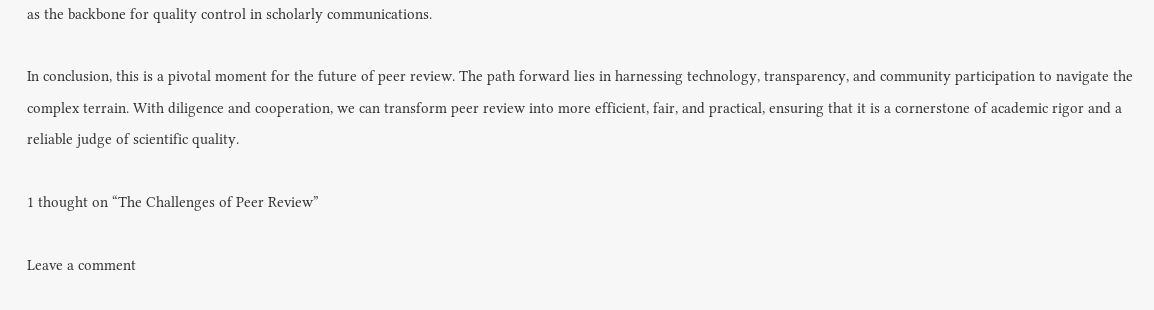as the backbone for quality control in scholarly communications.

In conclusion, this is a pivotal moment for the future of peer review. The path forward lies in harnessing technology, transparency, and community participation to navigate the complex terrain. With diligence and cooperation, we can transform peer review into more efficient, fair, and practical, ensuring that it is a cornerstone of academic rigor and a reliable judge of scientific quality.

1 thought on “The Challenges of Peer Review”

Leave a comment